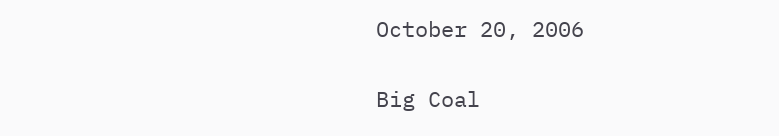October 20, 2006

Big Coal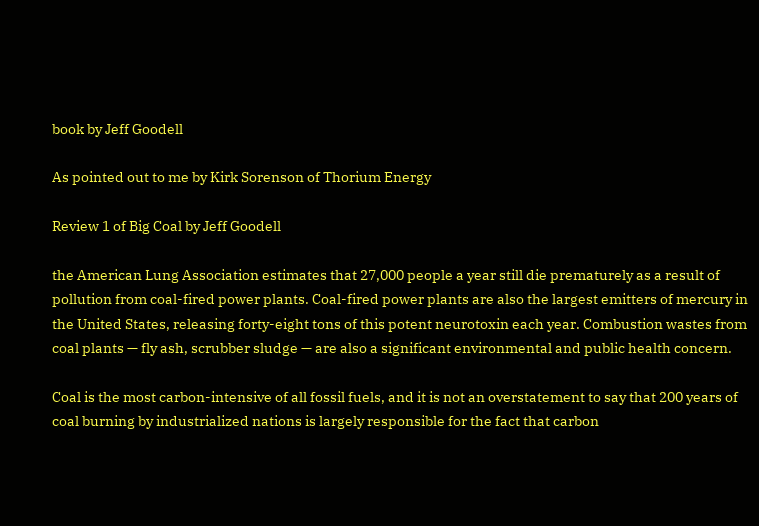book by Jeff Goodell

As pointed out to me by Kirk Sorenson of Thorium Energy

Review 1 of Big Coal by Jeff Goodell

the American Lung Association estimates that 27,000 people a year still die prematurely as a result of pollution from coal-fired power plants. Coal-fired power plants are also the largest emitters of mercury in the United States, releasing forty-eight tons of this potent neurotoxin each year. Combustion wastes from coal plants — fly ash, scrubber sludge — are also a significant environmental and public health concern.

Coal is the most carbon-intensive of all fossil fuels, and it is not an overstatement to say that 200 years of coal burning by industrialized nations is largely responsible for the fact that carbon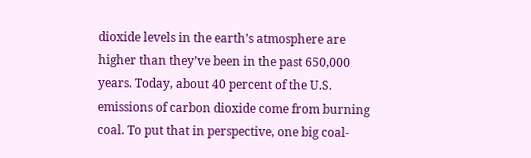dioxide levels in the earth’s atmosphere are higher than they’ve been in the past 650,000 years. Today, about 40 percent of the U.S. emissions of carbon dioxide come from burning coal. To put that in perspective, one big coal-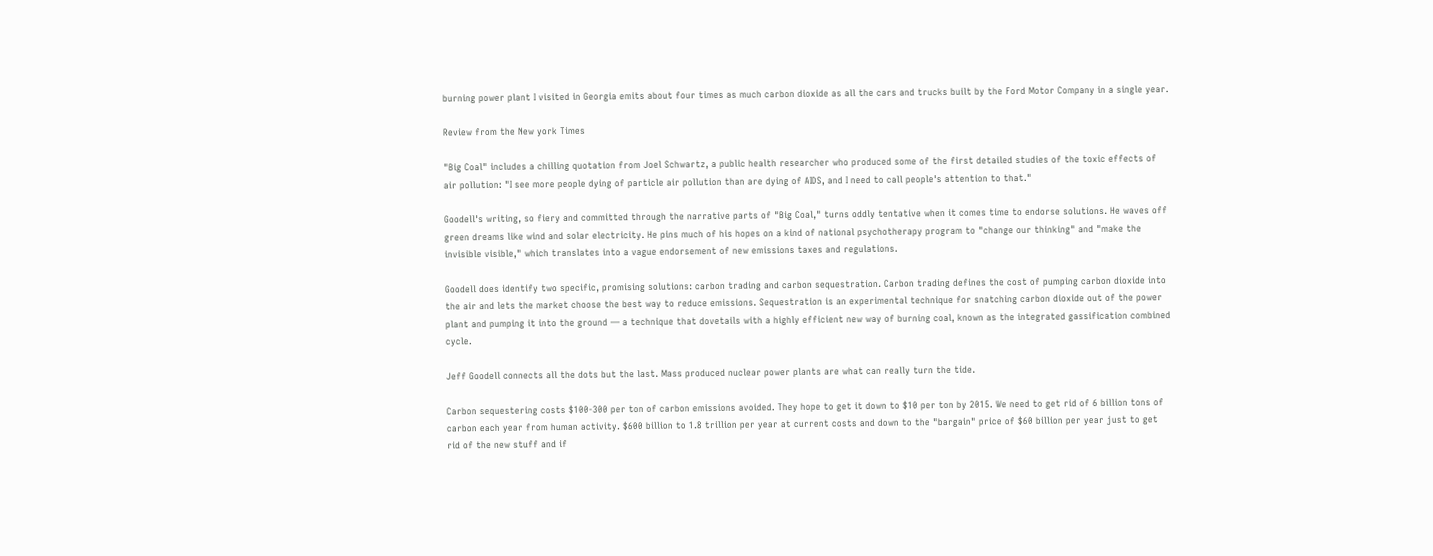burning power plant I visited in Georgia emits about four times as much carbon dioxide as all the cars and trucks built by the Ford Motor Company in a single year.

Review from the New york Times

"Big Coal" includes a chilling quotation from Joel Schwartz, a public health researcher who produced some of the first detailed studies of the toxic effects of air pollution: "I see more people dying of particle air pollution than are dying of AIDS, and I need to call people's attention to that."

Goodell's writing, so fiery and committed through the narrative parts of "Big Coal," turns oddly tentative when it comes time to endorse solutions. He waves off green dreams like wind and solar electricity. He pins much of his hopes on a kind of national psychotherapy program to "change our thinking" and "make the invisible visible," which translates into a vague endorsement of new emissions taxes and regulations.

Goodell does identify two specific, promising solutions: carbon trading and carbon sequestration. Carbon trading defines the cost of pumping carbon dioxide into the air and lets the market choose the best way to reduce emissions. Sequestration is an experimental technique for snatching carbon dioxide out of the power plant and pumping it into the ground — a technique that dovetails with a highly efficient new way of burning coal, known as the integrated gassification combined cycle.

Jeff Goodell connects all the dots but the last. Mass produced nuclear power plants are what can really turn the tide.

Carbon sequestering costs $100-300 per ton of carbon emissions avoided. They hope to get it down to $10 per ton by 2015. We need to get rid of 6 billion tons of carbon each year from human activity. $600 billion to 1.8 trillion per year at current costs and down to the "bargain" price of $60 billion per year just to get rid of the new stuff and if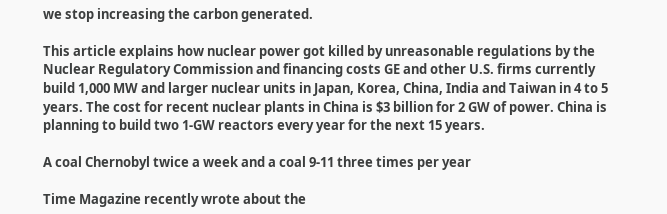we stop increasing the carbon generated.

This article explains how nuclear power got killed by unreasonable regulations by the Nuclear Regulatory Commission and financing costs GE and other U.S. firms currently build 1,000 MW and larger nuclear units in Japan, Korea, China, India and Taiwan in 4 to 5 years. The cost for recent nuclear plants in China is $3 billion for 2 GW of power. China is planning to build two 1-GW reactors every year for the next 15 years.

A coal Chernobyl twice a week and a coal 9-11 three times per year

Time Magazine recently wrote about the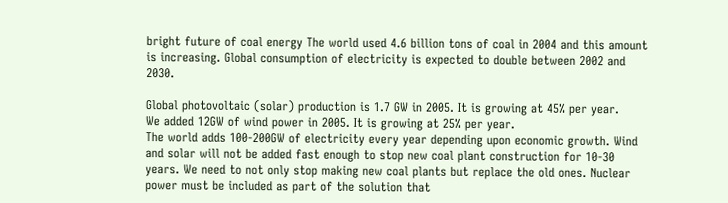bright future of coal energy The world used 4.6 billion tons of coal in 2004 and this amount is increasing. Global consumption of electricity is expected to double between 2002 and 2030.

Global photovoltaic (solar) production is 1.7 GW in 2005. It is growing at 45% per year.
We added 12GW of wind power in 2005. It is growing at 25% per year.
The world adds 100-200GW of electricity every year depending upon economic growth. Wind and solar will not be added fast enough to stop new coal plant construction for 10-30 years. We need to not only stop making new coal plants but replace the old ones. Nuclear power must be included as part of the solution that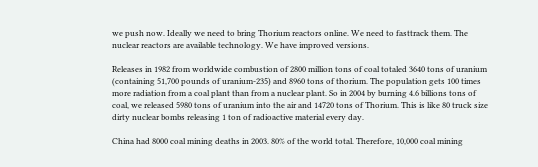we push now. Ideally we need to bring Thorium reactors online. We need to fasttrack them. The nuclear reactors are available technology. We have improved versions.

Releases in 1982 from worldwide combustion of 2800 million tons of coal totaled 3640 tons of uranium (containing 51,700 pounds of uranium-235) and 8960 tons of thorium. The population gets 100 times more radiation from a coal plant than from a nuclear plant. So in 2004 by burning 4.6 billions tons of coal, we released 5980 tons of uranium into the air and 14720 tons of Thorium. This is like 80 truck size dirty nuclear bombs releasing 1 ton of radioactive material every day.

China had 8000 coal mining deaths in 2003. 80% of the world total. Therefore, 10,000 coal mining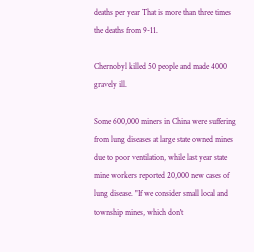deaths per year That is more than three times the deaths from 9-11.

Chernobyl killed 50 people and made 4000 gravely ill.

Some 600,000 miners in China were suffering from lung diseases at large state owned mines due to poor ventilation, while last year state mine workers reported 20,000 new cases of lung disease. "If we consider small local and township mines, which don't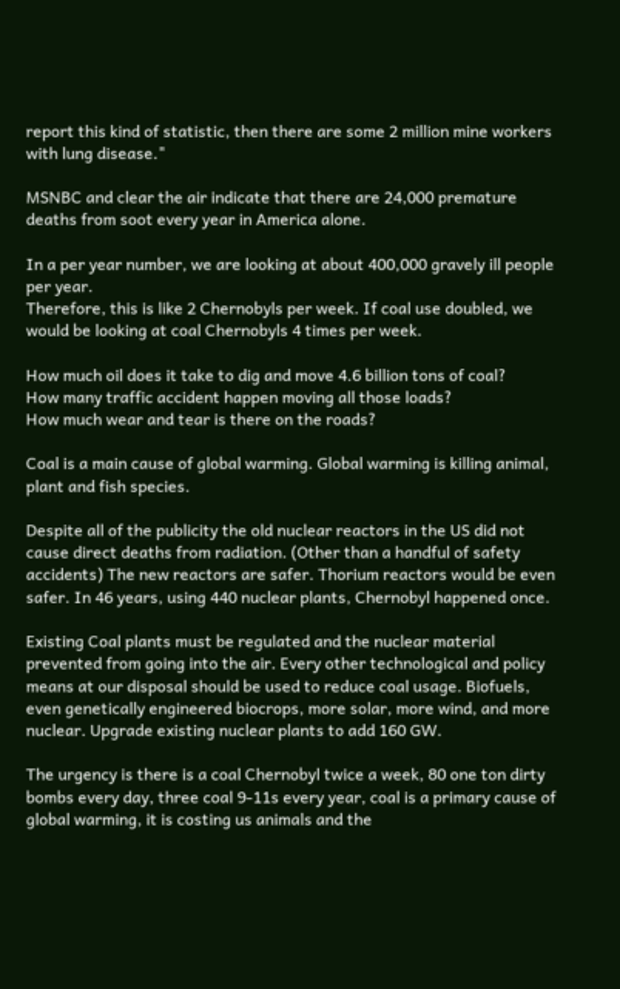report this kind of statistic, then there are some 2 million mine workers with lung disease."

MSNBC and clear the air indicate that there are 24,000 premature deaths from soot every year in America alone.

In a per year number, we are looking at about 400,000 gravely ill people per year.
Therefore, this is like 2 Chernobyls per week. If coal use doubled, we would be looking at coal Chernobyls 4 times per week.

How much oil does it take to dig and move 4.6 billion tons of coal?
How many traffic accident happen moving all those loads?
How much wear and tear is there on the roads?

Coal is a main cause of global warming. Global warming is killing animal, plant and fish species.

Despite all of the publicity the old nuclear reactors in the US did not cause direct deaths from radiation. (Other than a handful of safety accidents) The new reactors are safer. Thorium reactors would be even safer. In 46 years, using 440 nuclear plants, Chernobyl happened once.

Existing Coal plants must be regulated and the nuclear material prevented from going into the air. Every other technological and policy means at our disposal should be used to reduce coal usage. Biofuels, even genetically engineered biocrops, more solar, more wind, and more nuclear. Upgrade existing nuclear plants to add 160 GW.

The urgency is there is a coal Chernobyl twice a week, 80 one ton dirty bombs every day, three coal 9-11s every year, coal is a primary cause of global warming, it is costing us animals and the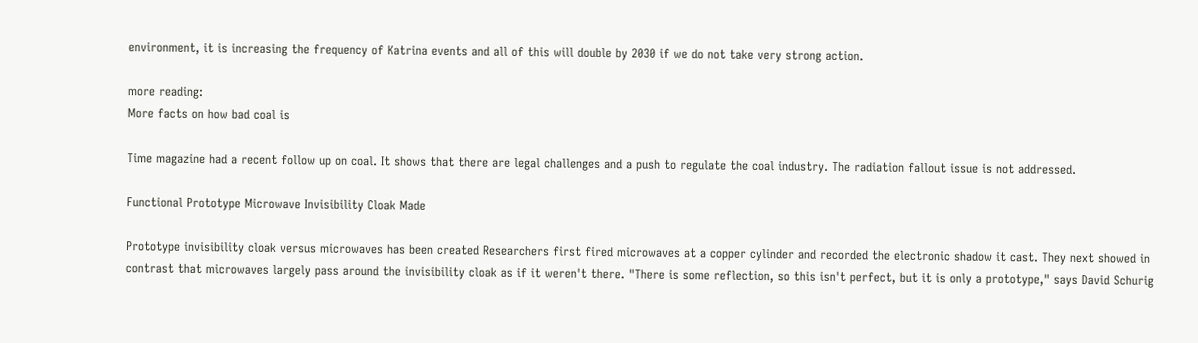environment, it is increasing the frequency of Katrina events and all of this will double by 2030 if we do not take very strong action.

more reading:
More facts on how bad coal is

Time magazine had a recent follow up on coal. It shows that there are legal challenges and a push to regulate the coal industry. The radiation fallout issue is not addressed.

Functional Prototype Microwave Invisibility Cloak Made

Prototype invisibility cloak versus microwaves has been created Researchers first fired microwaves at a copper cylinder and recorded the electronic shadow it cast. They next showed in contrast that microwaves largely pass around the invisibility cloak as if it weren't there. "There is some reflection, so this isn't perfect, but it is only a prototype," says David Schurig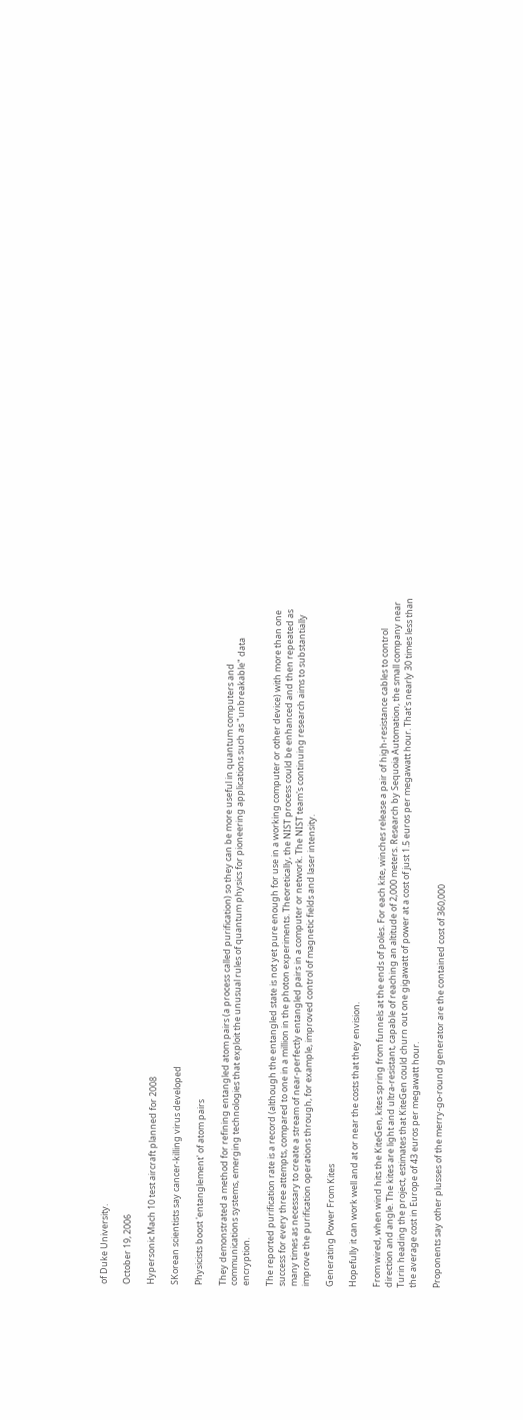of Duke University.

October 19, 2006

Hypersonic Mach 10 test aircraft planned for 2008

SKorean scientists say cancer-killing virus developed

Physicists boost 'entanglement' of atom pairs

They demonstrated a method for refining entangled atom pairs (a process called purification) so they can be more useful in quantum computers and communications systems, emerging technologies that exploit the unusual rules of quantum physics for pioneering applications such as "unbreakable" data encryption.

The reported purification rate is a record (although the entangled state is not yet pure enough for use in a working computer or other device) with more than one success for every three attempts, compared to one in a million in the photon experiments. Theoretically, the NIST process could be enhanced and then repeated as many times as necessary to create a stream of near-perfectly entangled pairs in a computer or network. The NIST team's continuing research aims to substantially improve the purification operations through, for example, improved control of magnetic fields and laser intensity.

Generating Power From Kites

Hopefully it can work well and at or near the costs that they envision.

From wired, when wind hits the KiteGen, kites spring from funnels at the ends of poles. For each kite, winches release a pair of high-resistance cables to control direction and angle. The kites are light and ultra-resistant, capable of reaching an altitude of 2,000 meters. Research by Sequoia Automation, the small company near Turin heading the project, estimates that KiteGen could churn out one gigawatt of power at a cost of just 1.5 euros per megawatt hour. That's nearly 30 times less than the average cost in Europe of 43 euros per megawatt hour.

Proponents say other plusses of the merry-go-round generator are the contained cost of 360,000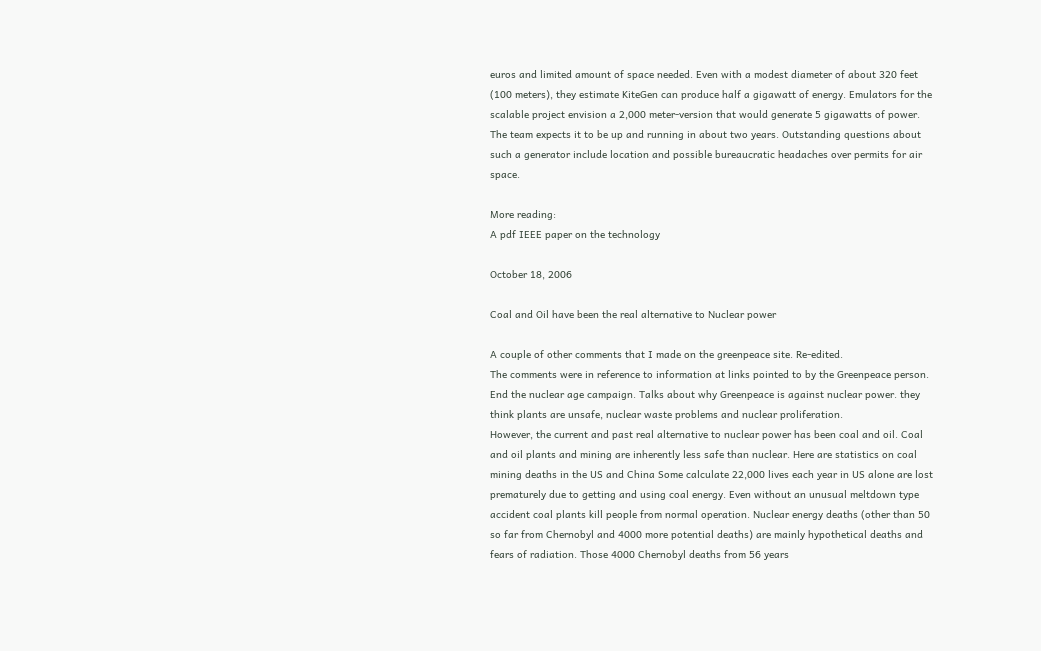euros and limited amount of space needed. Even with a modest diameter of about 320 feet (100 meters), they estimate KiteGen can produce half a gigawatt of energy. Emulators for the scalable project envision a 2,000 meter-version that would generate 5 gigawatts of power. The team expects it to be up and running in about two years. Outstanding questions about such a generator include location and possible bureaucratic headaches over permits for air space.

More reading:
A pdf IEEE paper on the technology

October 18, 2006

Coal and Oil have been the real alternative to Nuclear power

A couple of other comments that I made on the greenpeace site. Re-edited.
The comments were in reference to information at links pointed to by the Greenpeace person.
End the nuclear age campaign. Talks about why Greenpeace is against nuclear power. they think plants are unsafe, nuclear waste problems and nuclear proliferation.
However, the current and past real alternative to nuclear power has been coal and oil. Coal and oil plants and mining are inherently less safe than nuclear. Here are statistics on coal mining deaths in the US and China Some calculate 22,000 lives each year in US alone are lost prematurely due to getting and using coal energy. Even without an unusual meltdown type accident coal plants kill people from normal operation. Nuclear energy deaths (other than 50 so far from Chernobyl and 4000 more potential deaths) are mainly hypothetical deaths and fears of radiation. Those 4000 Chernobyl deaths from 56 years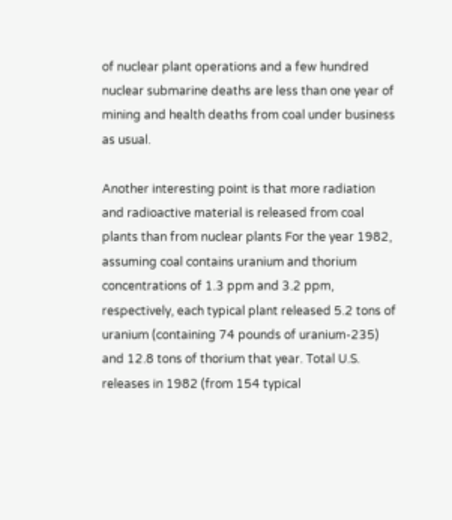of nuclear plant operations and a few hundred nuclear submarine deaths are less than one year of mining and health deaths from coal under business as usual.

Another interesting point is that more radiation and radioactive material is released from coal plants than from nuclear plants For the year 1982, assuming coal contains uranium and thorium concentrations of 1.3 ppm and 3.2 ppm, respectively, each typical plant released 5.2 tons of uranium (containing 74 pounds of uranium-235) and 12.8 tons of thorium that year. Total U.S. releases in 1982 (from 154 typical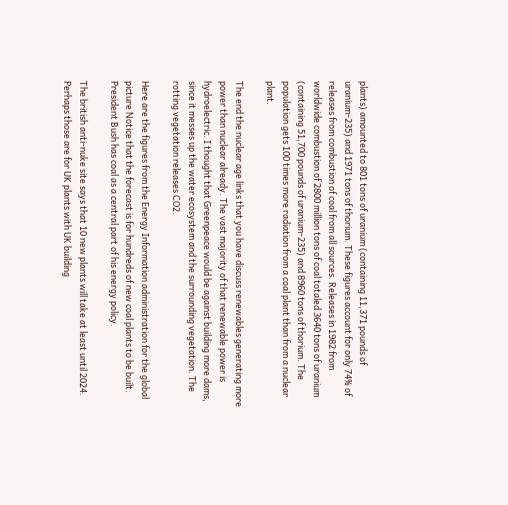plants) amounted to 801 tons of uranium (containing 11,371 pounds of uranium-235) and 1971 tons of thorium. These figures account for only 74% of releases from combustion of coal from all sources. Releases in 1982 from worldwide combustion of 2800 million tons of coal totaled 3640 tons of uranium (containing 51,700 pounds of uranium-235) and 8960 tons of thorium. The population gets 100 times more radiation from a coal plant than from a nuclear plant.

The end the nuclear age links that you have discuss renewables generating more power than nuclear already. The vast majority of that renewable power is hydroelectric. I thought that Greenpeace would be against building more dams, since it messes up the water ecosystem and the surrounding vegetation. The rotting vegetation releases CO2.

Here are the figures from the Energy Information administration for the global picture Notice that the forecast is for hundreds of new coal plants to be built. President Bush has coal as a central part of his energy policy.

The british anti-nuke site says that 10 new plants will take at least until 2024. Perhaps those are for UK plants with UK building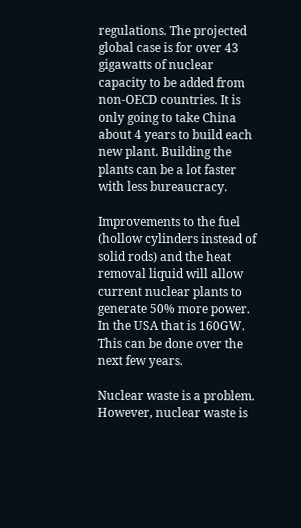regulations. The projected global case is for over 43 gigawatts of nuclear capacity to be added from non-OECD countries. It is only going to take China about 4 years to build each new plant. Building the plants can be a lot faster with less bureaucracy.

Improvements to the fuel (hollow cylinders instead of solid rods) and the heat removal liquid will allow current nuclear plants to generate 50% more power. In the USA that is 160GW. This can be done over the next few years.

Nuclear waste is a problem. However, nuclear waste is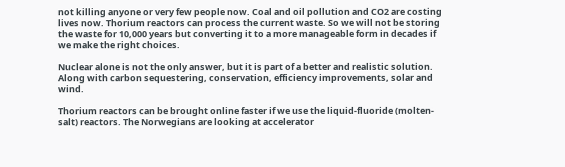not killing anyone or very few people now. Coal and oil pollution and CO2 are costing lives now. Thorium reactors can process the current waste. So we will not be storing the waste for 10,000 years but converting it to a more manageable form in decades if we make the right choices.

Nuclear alone is not the only answer, but it is part of a better and realistic solution. Along with carbon sequestering, conservation, efficiency improvements, solar and wind.

Thorium reactors can be brought online faster if we use the liquid-fluoride (molten-salt) reactors. The Norwegians are looking at accelerator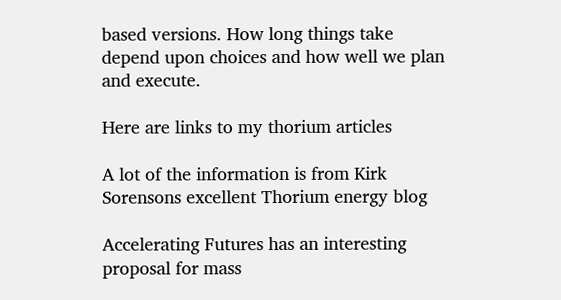based versions. How long things take depend upon choices and how well we plan and execute.

Here are links to my thorium articles

A lot of the information is from Kirk Sorensons excellent Thorium energy blog

Accelerating Futures has an interesting proposal for mass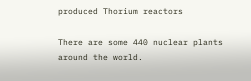produced Thorium reactors

There are some 440 nuclear plants around the world.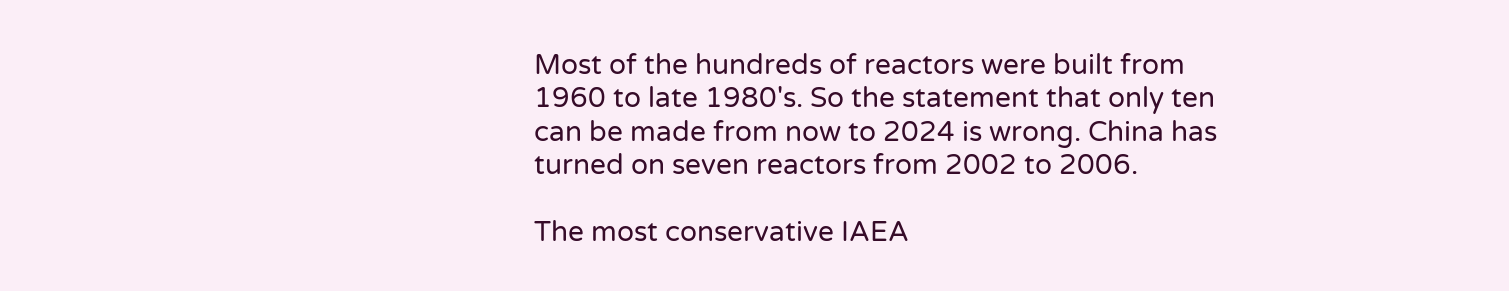Most of the hundreds of reactors were built from 1960 to late 1980's. So the statement that only ten can be made from now to 2024 is wrong. China has turned on seven reactors from 2002 to 2006.

The most conservative IAEA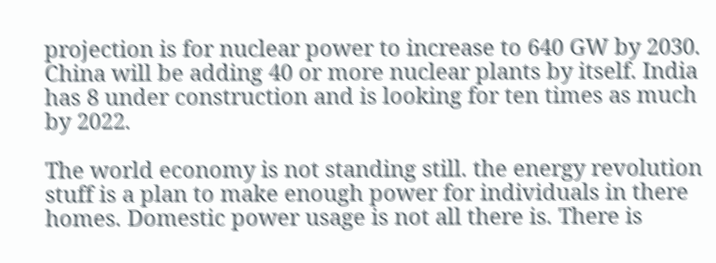projection is for nuclear power to increase to 640 GW by 2030. China will be adding 40 or more nuclear plants by itself. India has 8 under construction and is looking for ten times as much by 2022.

The world economy is not standing still. the energy revolution stuff is a plan to make enough power for individuals in there homes. Domestic power usage is not all there is. There is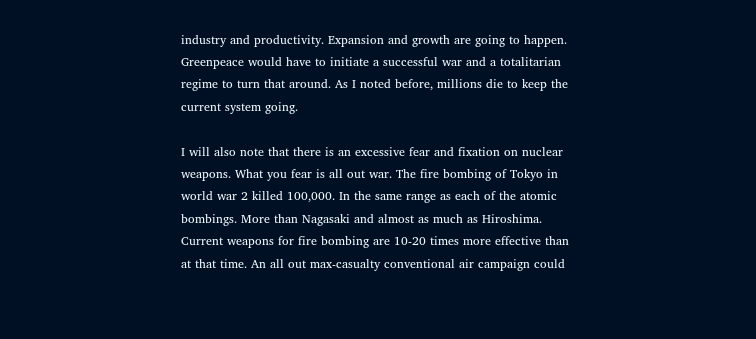industry and productivity. Expansion and growth are going to happen. Greenpeace would have to initiate a successful war and a totalitarian regime to turn that around. As I noted before, millions die to keep the current system going.

I will also note that there is an excessive fear and fixation on nuclear weapons. What you fear is all out war. The fire bombing of Tokyo in world war 2 killed 100,000. In the same range as each of the atomic bombings. More than Nagasaki and almost as much as Hiroshima. Current weapons for fire bombing are 10-20 times more effective than at that time. An all out max-casualty conventional air campaign could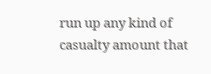run up any kind of casualty amount that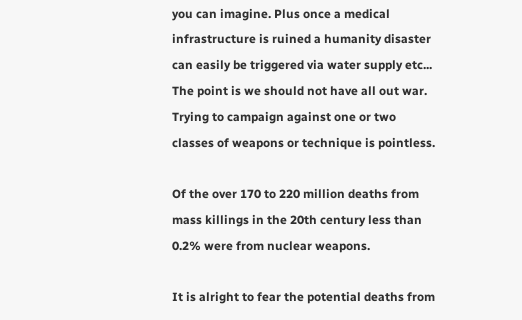you can imagine. Plus once a medical infrastructure is ruined a humanity disaster can easily be triggered via water supply etc... The point is we should not have all out war. Trying to campaign against one or two classes of weapons or technique is pointless.

Of the over 170 to 220 million deaths from mass killings in the 20th century less than 0.2% were from nuclear weapons.

It is alright to fear the potential deaths from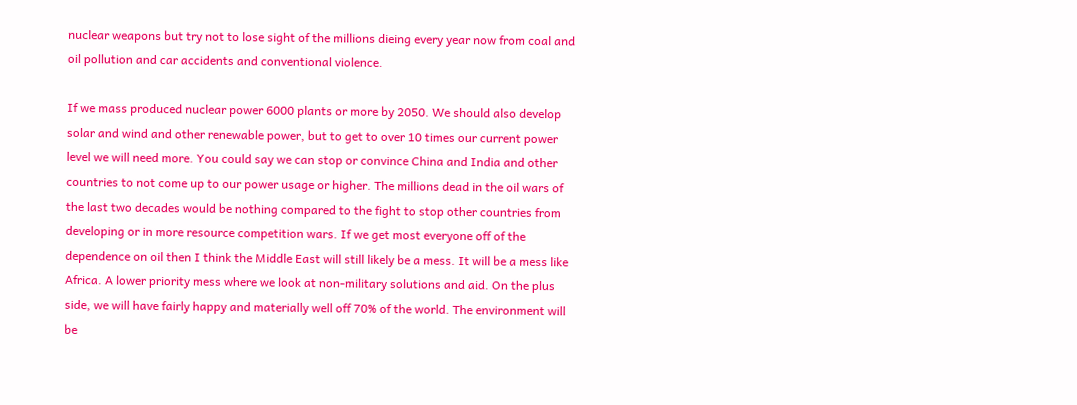nuclear weapons but try not to lose sight of the millions dieing every year now from coal and oil pollution and car accidents and conventional violence.

If we mass produced nuclear power 6000 plants or more by 2050. We should also develop solar and wind and other renewable power, but to get to over 10 times our current power level we will need more. You could say we can stop or convince China and India and other countries to not come up to our power usage or higher. The millions dead in the oil wars of the last two decades would be nothing compared to the fight to stop other countries from developing or in more resource competition wars. If we get most everyone off of the dependence on oil then I think the Middle East will still likely be a mess. It will be a mess like Africa. A lower priority mess where we look at non-military solutions and aid. On the plus side, we will have fairly happy and materially well off 70% of the world. The environment will be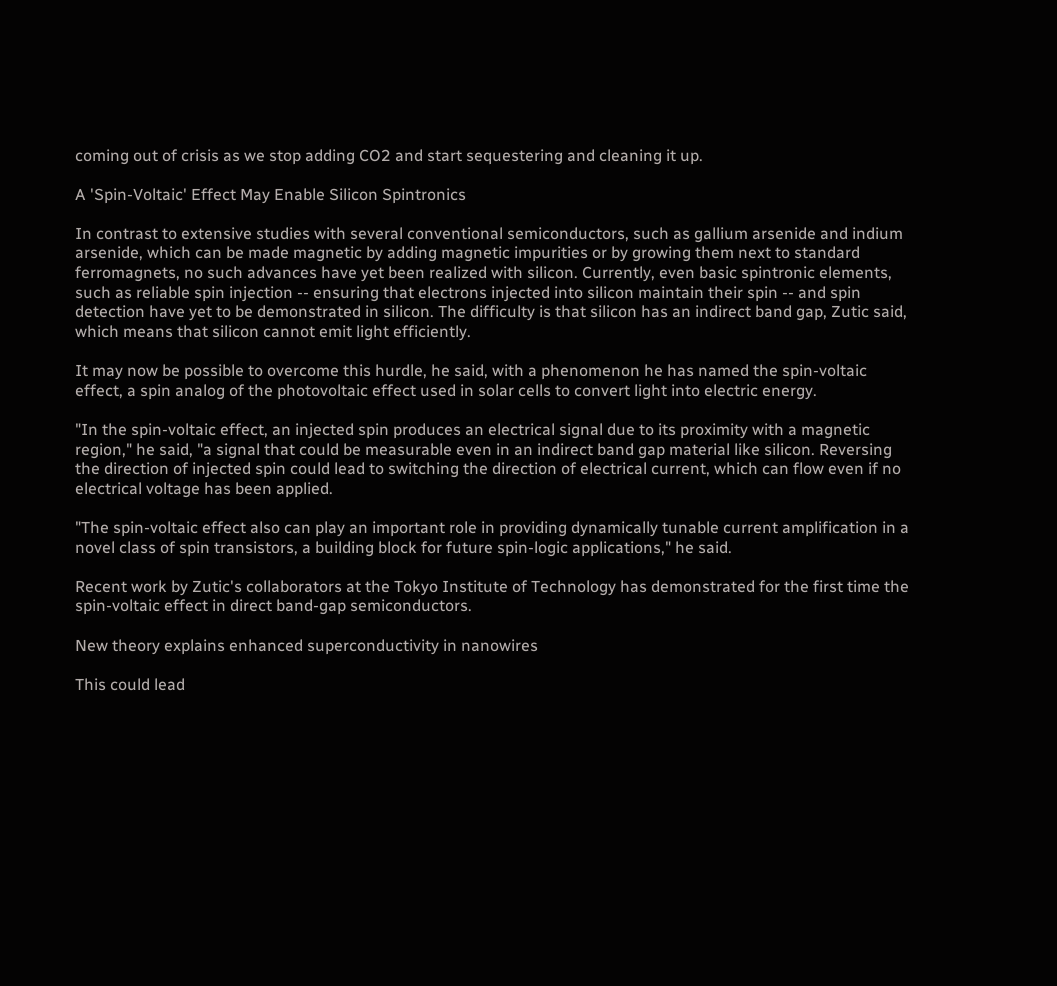coming out of crisis as we stop adding CO2 and start sequestering and cleaning it up.

A 'Spin-Voltaic' Effect May Enable Silicon Spintronics

In contrast to extensive studies with several conventional semiconductors, such as gallium arsenide and indium arsenide, which can be made magnetic by adding magnetic impurities or by growing them next to standard ferromagnets, no such advances have yet been realized with silicon. Currently, even basic spintronic elements, such as reliable spin injection -- ensuring that electrons injected into silicon maintain their spin -- and spin detection have yet to be demonstrated in silicon. The difficulty is that silicon has an indirect band gap, Zutic said, which means that silicon cannot emit light efficiently.

It may now be possible to overcome this hurdle, he said, with a phenomenon he has named the spin-voltaic effect, a spin analog of the photovoltaic effect used in solar cells to convert light into electric energy.

"In the spin-voltaic effect, an injected spin produces an electrical signal due to its proximity with a magnetic region," he said, "a signal that could be measurable even in an indirect band gap material like silicon. Reversing the direction of injected spin could lead to switching the direction of electrical current, which can flow even if no electrical voltage has been applied.

"The spin-voltaic effect also can play an important role in providing dynamically tunable current amplification in a novel class of spin transistors, a building block for future spin-logic applications," he said.

Recent work by Zutic's collaborators at the Tokyo Institute of Technology has demonstrated for the first time the spin-voltaic effect in direct band-gap semiconductors.

New theory explains enhanced superconductivity in nanowires

This could lead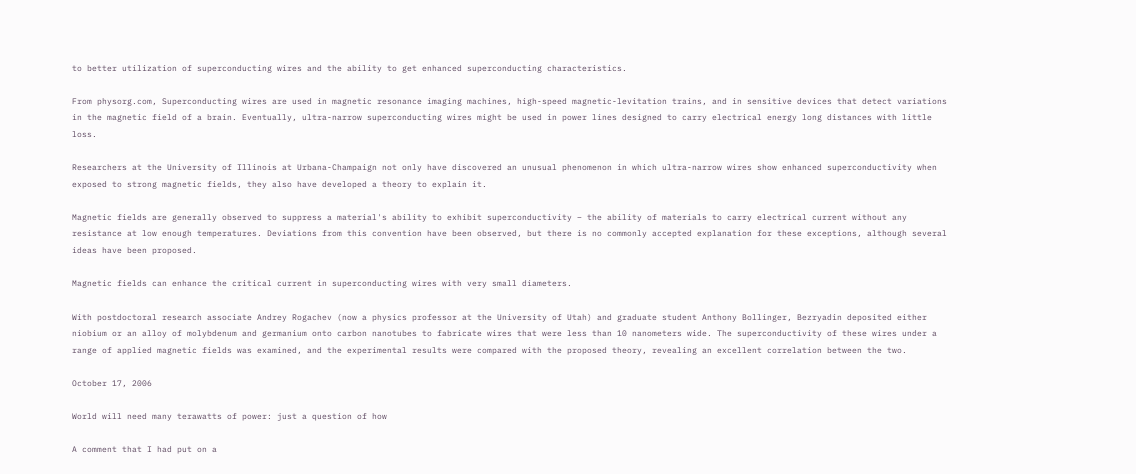to better utilization of superconducting wires and the ability to get enhanced superconducting characteristics.

From physorg.com, Superconducting wires are used in magnetic resonance imaging machines, high-speed magnetic-levitation trains, and in sensitive devices that detect variations in the magnetic field of a brain. Eventually, ultra-narrow superconducting wires might be used in power lines designed to carry electrical energy long distances with little loss.

Researchers at the University of Illinois at Urbana-Champaign not only have discovered an unusual phenomenon in which ultra-narrow wires show enhanced superconductivity when exposed to strong magnetic fields, they also have developed a theory to explain it.

Magnetic fields are generally observed to suppress a material's ability to exhibit superconductivity – the ability of materials to carry electrical current without any resistance at low enough temperatures. Deviations from this convention have been observed, but there is no commonly accepted explanation for these exceptions, although several ideas have been proposed.

Magnetic fields can enhance the critical current in superconducting wires with very small diameters.

With postdoctoral research associate Andrey Rogachev (now a physics professor at the University of Utah) and graduate student Anthony Bollinger, Bezryadin deposited either niobium or an alloy of molybdenum and germanium onto carbon nanotubes to fabricate wires that were less than 10 nanometers wide. The superconductivity of these wires under a range of applied magnetic fields was examined, and the experimental results were compared with the proposed theory, revealing an excellent correlation between the two.

October 17, 2006

World will need many terawatts of power: just a question of how

A comment that I had put on a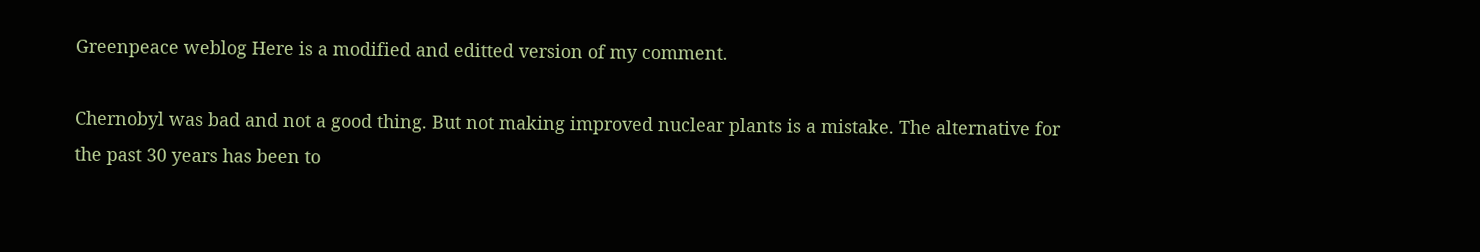Greenpeace weblog Here is a modified and editted version of my comment.

Chernobyl was bad and not a good thing. But not making improved nuclear plants is a mistake. The alternative for the past 30 years has been to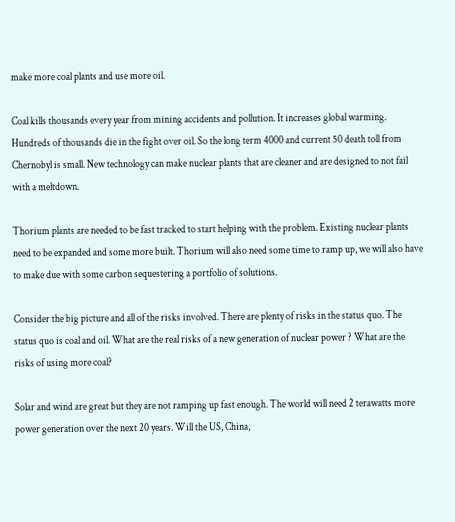make more coal plants and use more oil.

Coal kills thousands every year from mining accidents and pollution. It increases global warming. Hundreds of thousands die in the fight over oil. So the long term 4000 and current 50 death toll from Chernobyl is small. New technology can make nuclear plants that are cleaner and are designed to not fail with a meltdown.

Thorium plants are needed to be fast tracked to start helping with the problem. Existing nuclear plants need to be expanded and some more built. Thorium will also need some time to ramp up, we will also have to make due with some carbon sequestering a portfolio of solutions.

Consider the big picture and all of the risks involved. There are plenty of risks in the status quo. The status quo is coal and oil. What are the real risks of a new generation of nuclear power ? What are the risks of using more coal?

Solar and wind are great but they are not ramping up fast enough. The world will need 2 terawatts more power generation over the next 20 years. Will the US, China,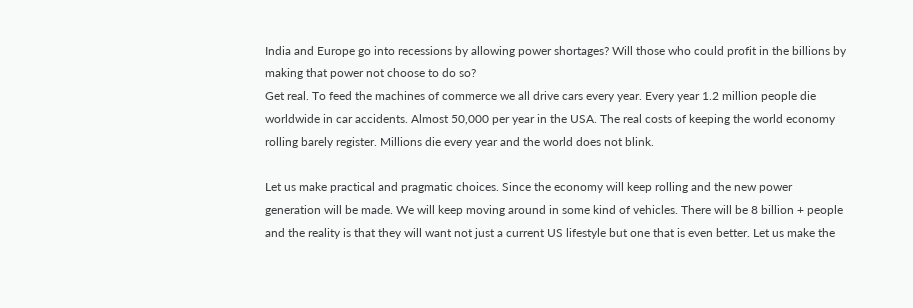India and Europe go into recessions by allowing power shortages? Will those who could profit in the billions by making that power not choose to do so?
Get real. To feed the machines of commerce we all drive cars every year. Every year 1.2 million people die worldwide in car accidents. Almost 50,000 per year in the USA. The real costs of keeping the world economy rolling barely register. Millions die every year and the world does not blink.

Let us make practical and pragmatic choices. Since the economy will keep rolling and the new power generation will be made. We will keep moving around in some kind of vehicles. There will be 8 billion + people and the reality is that they will want not just a current US lifestyle but one that is even better. Let us make the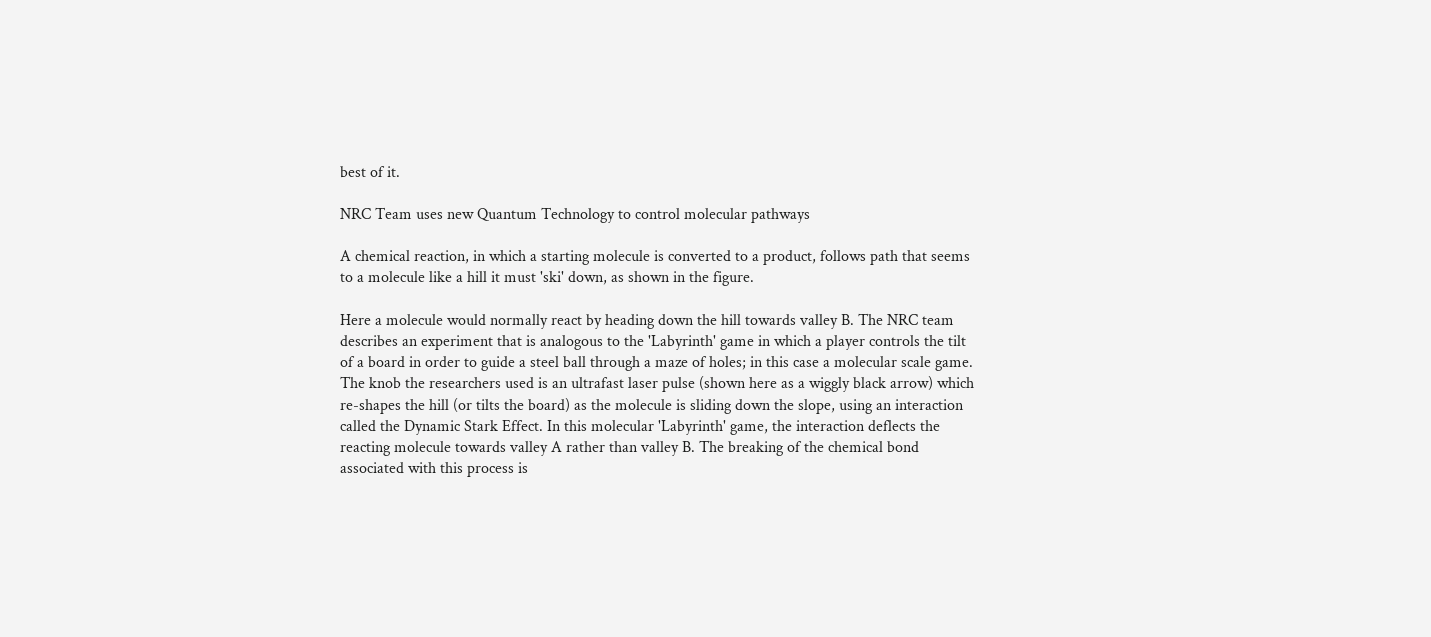best of it.

NRC Team uses new Quantum Technology to control molecular pathways

A chemical reaction, in which a starting molecule is converted to a product, follows path that seems to a molecule like a hill it must 'ski' down, as shown in the figure.

Here a molecule would normally react by heading down the hill towards valley B. The NRC team describes an experiment that is analogous to the 'Labyrinth' game in which a player controls the tilt of a board in order to guide a steel ball through a maze of holes; in this case a molecular scale game. The knob the researchers used is an ultrafast laser pulse (shown here as a wiggly black arrow) which re-shapes the hill (or tilts the board) as the molecule is sliding down the slope, using an interaction called the Dynamic Stark Effect. In this molecular 'Labyrinth' game, the interaction deflects the reacting molecule towards valley A rather than valley B. The breaking of the chemical bond associated with this process is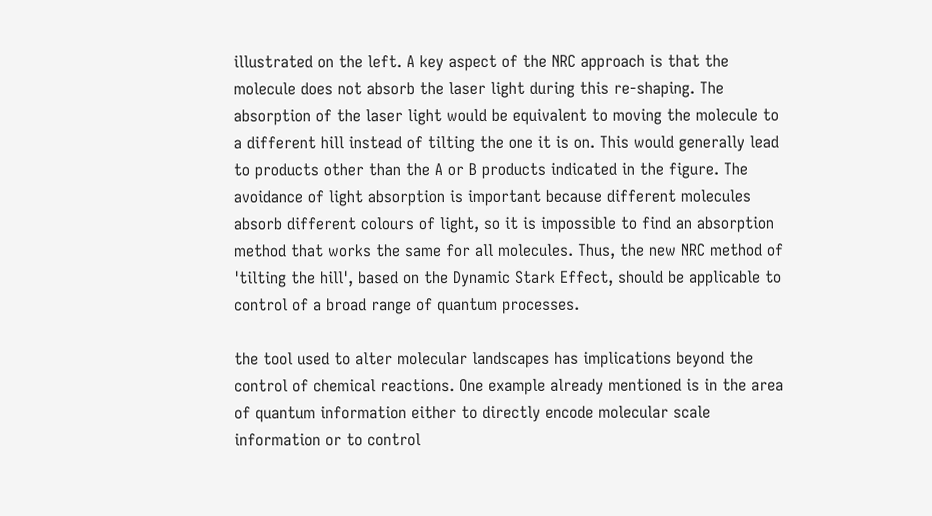illustrated on the left. A key aspect of the NRC approach is that the molecule does not absorb the laser light during this re-shaping. The absorption of the laser light would be equivalent to moving the molecule to a different hill instead of tilting the one it is on. This would generally lead to products other than the A or B products indicated in the figure. The avoidance of light absorption is important because different molecules absorb different colours of light, so it is impossible to find an absorption method that works the same for all molecules. Thus, the new NRC method of 'tilting the hill', based on the Dynamic Stark Effect, should be applicable to control of a broad range of quantum processes.

the tool used to alter molecular landscapes has implications beyond the control of chemical reactions. One example already mentioned is in the area of quantum information either to directly encode molecular scale information or to control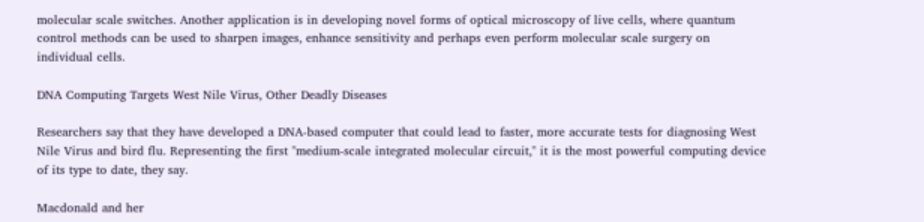molecular scale switches. Another application is in developing novel forms of optical microscopy of live cells, where quantum control methods can be used to sharpen images, enhance sensitivity and perhaps even perform molecular scale surgery on individual cells.

DNA Computing Targets West Nile Virus, Other Deadly Diseases

Researchers say that they have developed a DNA-based computer that could lead to faster, more accurate tests for diagnosing West Nile Virus and bird flu. Representing the first "medium-scale integrated molecular circuit," it is the most powerful computing device of its type to date, they say.

Macdonald and her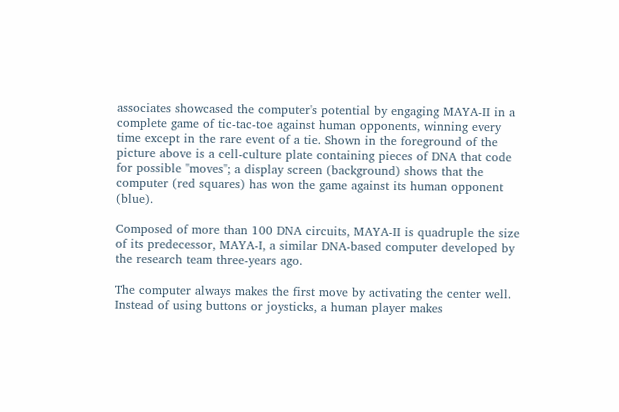associates showcased the computer's potential by engaging MAYA-II in a complete game of tic-tac-toe against human opponents, winning every time except in the rare event of a tie. Shown in the foreground of the picture above is a cell-culture plate containing pieces of DNA that code for possible "moves"; a display screen (background) shows that the computer (red squares) has won the game against its human opponent (blue).

Composed of more than 100 DNA circuits, MAYA-II is quadruple the size of its predecessor, MAYA-I, a similar DNA-based computer developed by the research team three-years ago.

The computer always makes the first move by activating the center well. Instead of using buttons or joysticks, a human player makes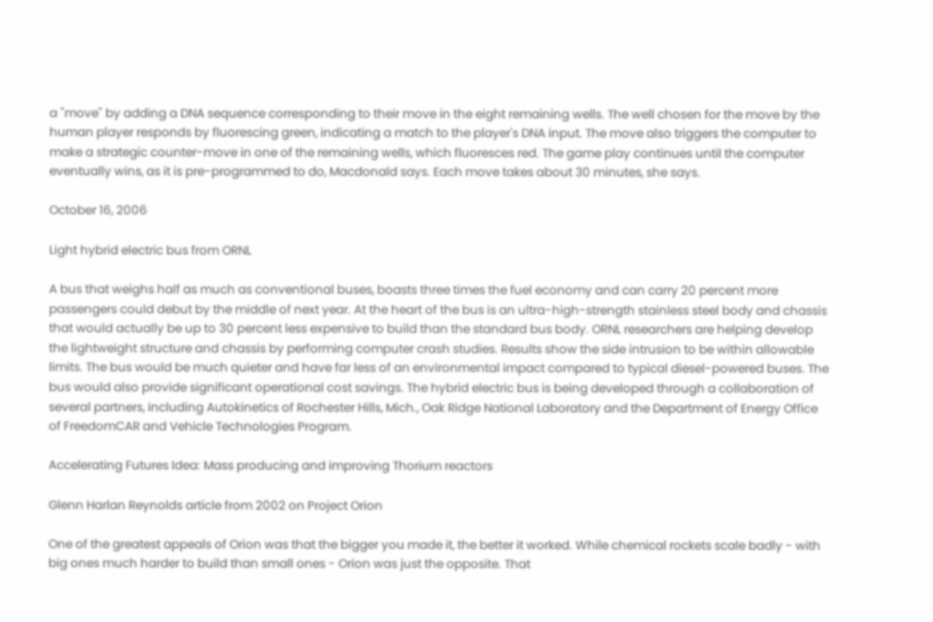a "move" by adding a DNA sequence corresponding to their move in the eight remaining wells. The well chosen for the move by the human player responds by fluorescing green, indicating a match to the player's DNA input. The move also triggers the computer to make a strategic counter-move in one of the remaining wells, which fluoresces red. The game play continues until the computer eventually wins, as it is pre-programmed to do, Macdonald says. Each move takes about 30 minutes, she says.

October 16, 2006

Light hybrid electric bus from ORNL

A bus that weighs half as much as conventional buses, boasts three times the fuel economy and can carry 20 percent more passengers could debut by the middle of next year. At the heart of the bus is an ultra-high-strength stainless steel body and chassis that would actually be up to 30 percent less expensive to build than the standard bus body. ORNL researchers are helping develop the lightweight structure and chassis by performing computer crash studies. Results show the side intrusion to be within allowable limits. The bus would be much quieter and have far less of an environmental impact compared to typical diesel-powered buses. The bus would also provide significant operational cost savings. The hybrid electric bus is being developed through a collaboration of several partners, including Autokinetics of Rochester Hills, Mich., Oak Ridge National Laboratory and the Department of Energy Office of FreedomCAR and Vehicle Technologies Program.

Accelerating Futures Idea: Mass producing and improving Thorium reactors

Glenn Harlan Reynolds article from 2002 on Project Orion

One of the greatest appeals of Orion was that the bigger you made it, the better it worked. While chemical rockets scale badly - with big ones much harder to build than small ones - Orion was just the opposite. That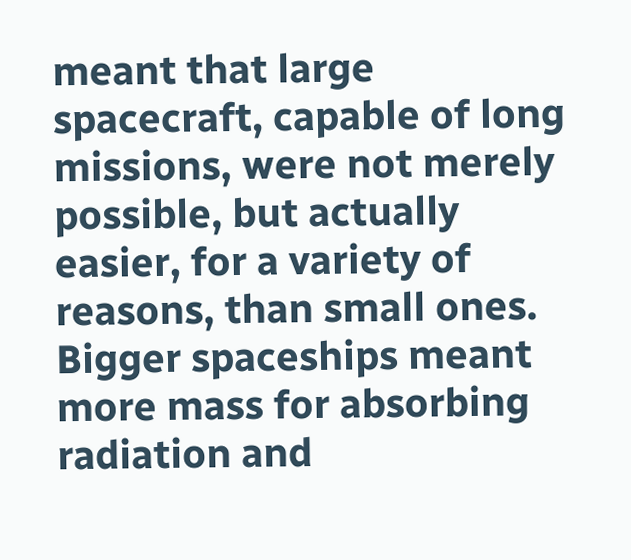meant that large spacecraft, capable of long missions, were not merely possible, but actually easier, for a variety of reasons, than small ones. Bigger spaceships meant more mass for absorbing radiation and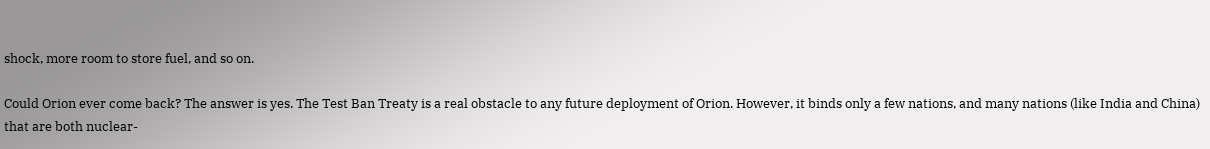shock, more room to store fuel, and so on.

Could Orion ever come back? The answer is yes. The Test Ban Treaty is a real obstacle to any future deployment of Orion. However, it binds only a few nations, and many nations (like India and China) that are both nuclear-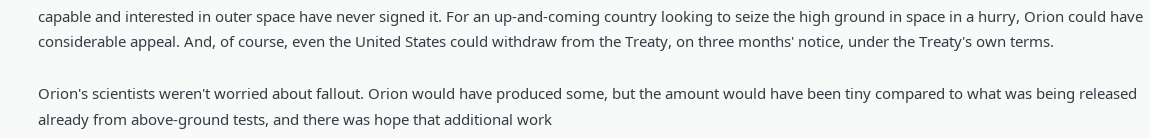capable and interested in outer space have never signed it. For an up-and-coming country looking to seize the high ground in space in a hurry, Orion could have considerable appeal. And, of course, even the United States could withdraw from the Treaty, on three months' notice, under the Treaty's own terms.

Orion's scientists weren't worried about fallout. Orion would have produced some, but the amount would have been tiny compared to what was being released already from above-ground tests, and there was hope that additional work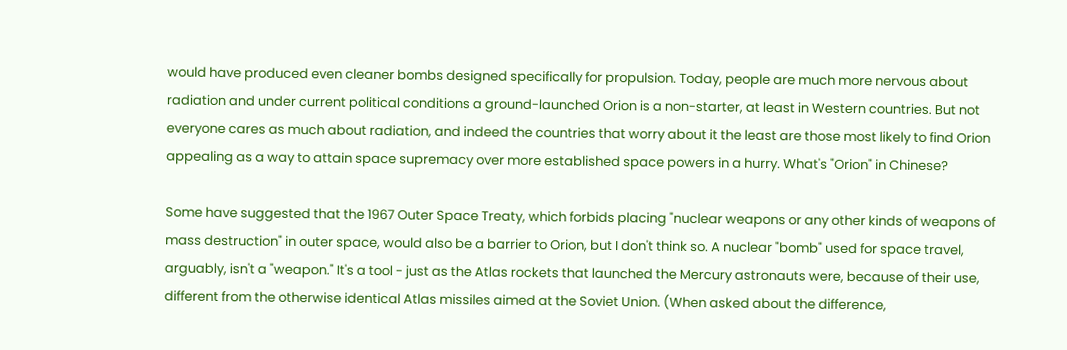would have produced even cleaner bombs designed specifically for propulsion. Today, people are much more nervous about radiation and under current political conditions a ground-launched Orion is a non-starter, at least in Western countries. But not everyone cares as much about radiation, and indeed the countries that worry about it the least are those most likely to find Orion appealing as a way to attain space supremacy over more established space powers in a hurry. What's "Orion" in Chinese?

Some have suggested that the 1967 Outer Space Treaty, which forbids placing "nuclear weapons or any other kinds of weapons of mass destruction" in outer space, would also be a barrier to Orion, but I don't think so. A nuclear "bomb" used for space travel, arguably, isn't a "weapon." It's a tool - just as the Atlas rockets that launched the Mercury astronauts were, because of their use, different from the otherwise identical Atlas missiles aimed at the Soviet Union. (When asked about the difference,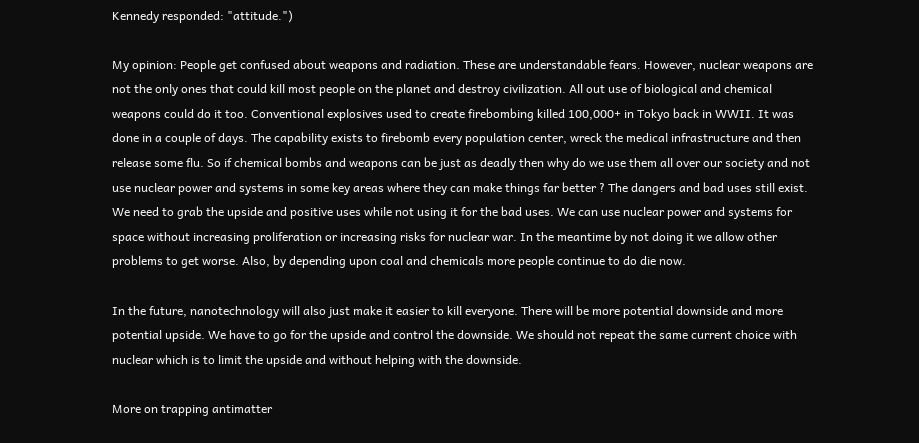Kennedy responded: "attitude.")

My opinion: People get confused about weapons and radiation. These are understandable fears. However, nuclear weapons are not the only ones that could kill most people on the planet and destroy civilization. All out use of biological and chemical weapons could do it too. Conventional explosives used to create firebombing killed 100,000+ in Tokyo back in WWII. It was done in a couple of days. The capability exists to firebomb every population center, wreck the medical infrastructure and then release some flu. So if chemical bombs and weapons can be just as deadly then why do we use them all over our society and not use nuclear power and systems in some key areas where they can make things far better ? The dangers and bad uses still exist. We need to grab the upside and positive uses while not using it for the bad uses. We can use nuclear power and systems for space without increasing proliferation or increasing risks for nuclear war. In the meantime by not doing it we allow other problems to get worse. Also, by depending upon coal and chemicals more people continue to do die now.

In the future, nanotechnology will also just make it easier to kill everyone. There will be more potential downside and more potential upside. We have to go for the upside and control the downside. We should not repeat the same current choice with nuclear which is to limit the upside and without helping with the downside.

More on trapping antimatter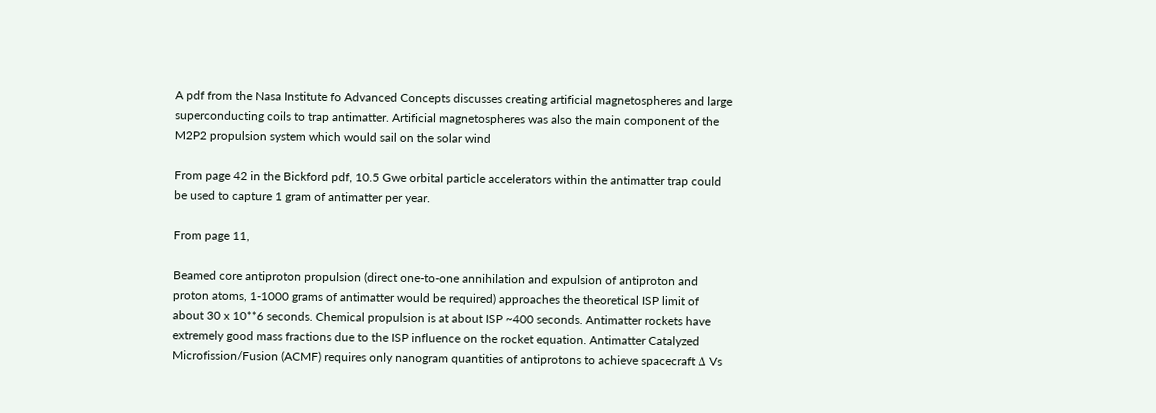A pdf from the Nasa Institute fo Advanced Concepts discusses creating artificial magnetospheres and large superconducting coils to trap antimatter. Artificial magnetospheres was also the main component of the M2P2 propulsion system which would sail on the solar wind

From page 42 in the Bickford pdf, 10.5 Gwe orbital particle accelerators within the antimatter trap could be used to capture 1 gram of antimatter per year.

From page 11,

Beamed core antiproton propulsion (direct one-to-one annihilation and expulsion of antiproton and proton atoms, 1-1000 grams of antimatter would be required) approaches the theoretical ISP limit of about 30 x 10**6 seconds. Chemical propulsion is at about ISP ~400 seconds. Antimatter rockets have extremely good mass fractions due to the ISP influence on the rocket equation. Antimatter Catalyzed Microfission/Fusion (ACMF) requires only nanogram quantities of antiprotons to achieve spacecraft Δ Vs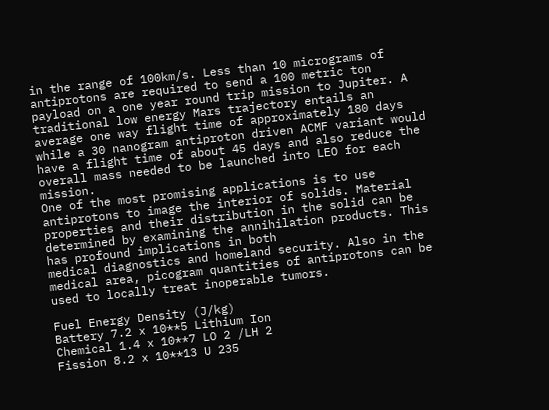in the range of 100km/s. Less than 10 micrograms of antiprotons are required to send a 100 metric ton payload on a one year round trip mission to Jupiter. A traditional low energy Mars trajectory entails an average one way flight time of approximately 180 days while a 30 nanogram antiproton driven ACMF variant would have a flight time of about 45 days and also reduce the overall mass needed to be launched into LEO for each mission.
One of the most promising applications is to use antiprotons to image the interior of solids. Material properties and their distribution in the solid can be determined by examining the annihilation products. This has profound implications in both
medical diagnostics and homeland security. Also in the medical area, picogram quantities of antiprotons can be used to locally treat inoperable tumors.

Fuel Energy Density (J/kg)
Battery 7.2 x 10**5 Lithium Ion
Chemical 1.4 x 10**7 LO 2 /LH 2
Fission 8.2 x 10**13 U 235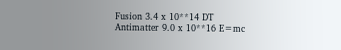Fusion 3.4 x 10**14 DT
Antimatter 9.0 x 10**16 E=mc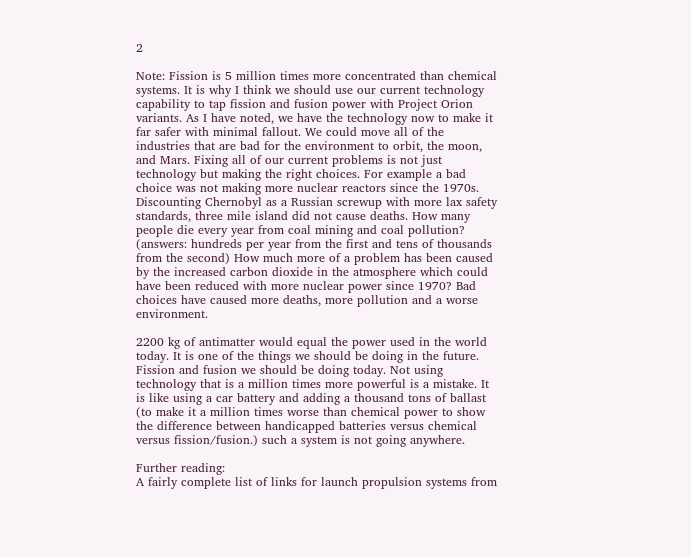2

Note: Fission is 5 million times more concentrated than chemical systems. It is why I think we should use our current technology capability to tap fission and fusion power with Project Orion variants. As I have noted, we have the technology now to make it far safer with minimal fallout. We could move all of the industries that are bad for the environment to orbit, the moon, and Mars. Fixing all of our current problems is not just technology but making the right choices. For example a bad choice was not making more nuclear reactors since the 1970s. Discounting Chernobyl as a Russian screwup with more lax safety standards, three mile island did not cause deaths. How many people die every year from coal mining and coal pollution? (answers: hundreds per year from the first and tens of thousands from the second) How much more of a problem has been caused by the increased carbon dioxide in the atmosphere which could have been reduced with more nuclear power since 1970? Bad choices have caused more deaths, more pollution and a worse environment.

2200 kg of antimatter would equal the power used in the world today. It is one of the things we should be doing in the future. Fission and fusion we should be doing today. Not using technology that is a million times more powerful is a mistake. It is like using a car battery and adding a thousand tons of ballast (to make it a million times worse than chemical power to show the difference between handicapped batteries versus chemical versus fission/fusion.) such a system is not going anywhere.

Further reading:
A fairly complete list of links for launch propulsion systems from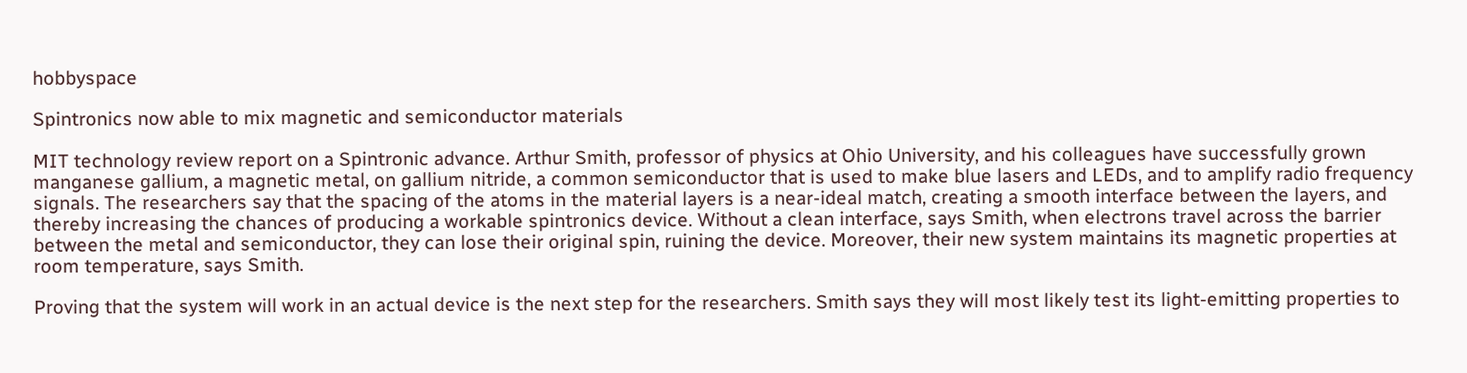hobbyspace

Spintronics now able to mix magnetic and semiconductor materials

MIT technology review report on a Spintronic advance. Arthur Smith, professor of physics at Ohio University, and his colleagues have successfully grown manganese gallium, a magnetic metal, on gallium nitride, a common semiconductor that is used to make blue lasers and LEDs, and to amplify radio frequency signals. The researchers say that the spacing of the atoms in the material layers is a near-ideal match, creating a smooth interface between the layers, and thereby increasing the chances of producing a workable spintronics device. Without a clean interface, says Smith, when electrons travel across the barrier between the metal and semiconductor, they can lose their original spin, ruining the device. Moreover, their new system maintains its magnetic properties at room temperature, says Smith.

Proving that the system will work in an actual device is the next step for the researchers. Smith says they will most likely test its light-emitting properties to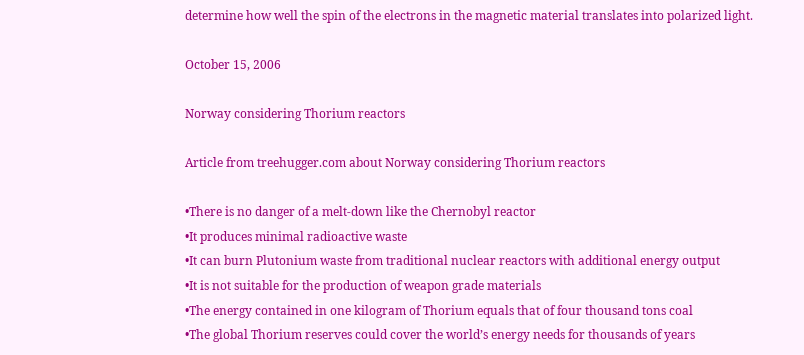determine how well the spin of the electrons in the magnetic material translates into polarized light.

October 15, 2006

Norway considering Thorium reactors

Article from treehugger.com about Norway considering Thorium reactors

•There is no danger of a melt-down like the Chernobyl reactor
•It produces minimal radioactive waste
•It can burn Plutonium waste from traditional nuclear reactors with additional energy output
•It is not suitable for the production of weapon grade materials
•The energy contained in one kilogram of Thorium equals that of four thousand tons coal
•The global Thorium reserves could cover the world’s energy needs for thousands of years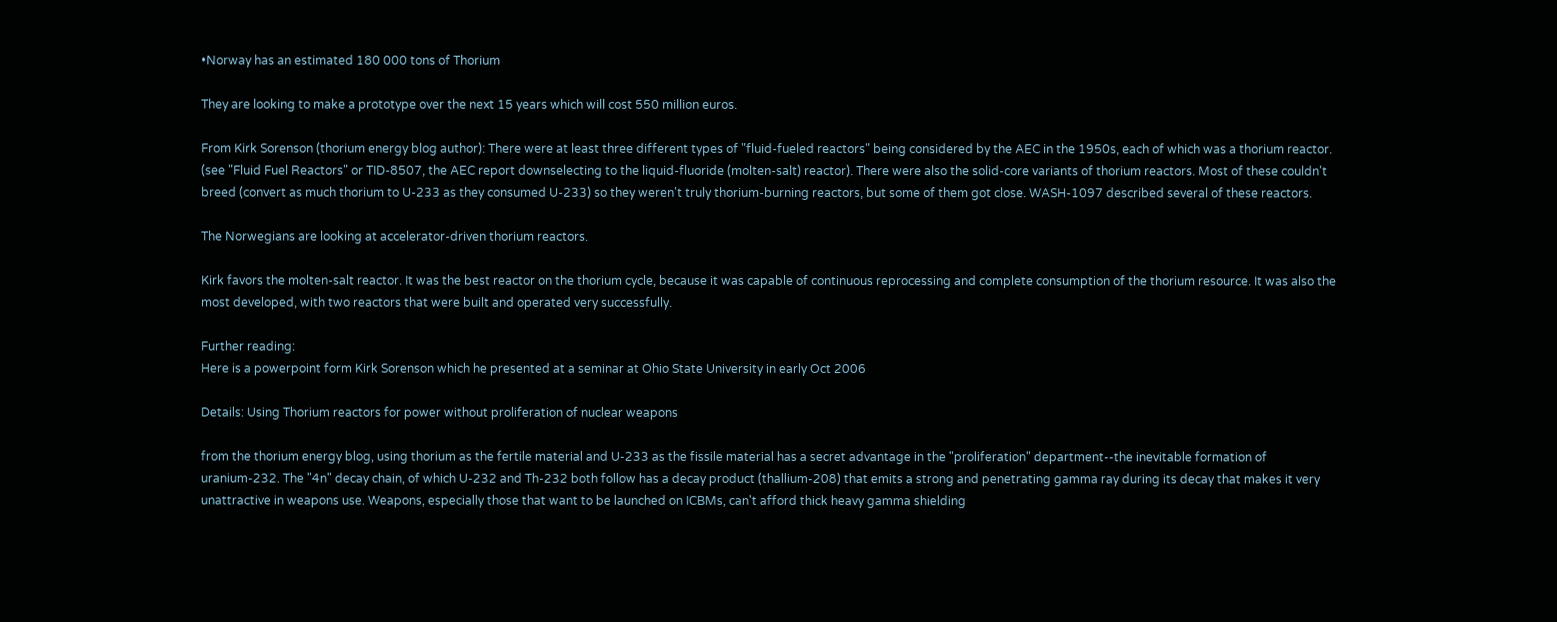•Norway has an estimated 180 000 tons of Thorium

They are looking to make a prototype over the next 15 years which will cost 550 million euros.

From Kirk Sorenson (thorium energy blog author): There were at least three different types of "fluid-fueled reactors" being considered by the AEC in the 1950s, each of which was a thorium reactor. (see "Fluid Fuel Reactors" or TID-8507, the AEC report downselecting to the liquid-fluoride (molten-salt) reactor). There were also the solid-core variants of thorium reactors. Most of these couldn't breed (convert as much thorium to U-233 as they consumed U-233) so they weren't truly thorium-burning reactors, but some of them got close. WASH-1097 described several of these reactors.

The Norwegians are looking at accelerator-driven thorium reactors.

Kirk favors the molten-salt reactor. It was the best reactor on the thorium cycle, because it was capable of continuous reprocessing and complete consumption of the thorium resource. It was also the most developed, with two reactors that were built and operated very successfully.

Further reading:
Here is a powerpoint form Kirk Sorenson which he presented at a seminar at Ohio State University in early Oct 2006

Details: Using Thorium reactors for power without proliferation of nuclear weapons

from the thorium energy blog, using thorium as the fertile material and U-233 as the fissile material has a secret advantage in the "proliferation" department--the inevitable formation of uranium-232. The "4n" decay chain, of which U-232 and Th-232 both follow has a decay product (thallium-208) that emits a strong and penetrating gamma ray during its decay that makes it very unattractive in weapons use. Weapons, especially those that want to be launched on ICBMs, can't afford thick heavy gamma shielding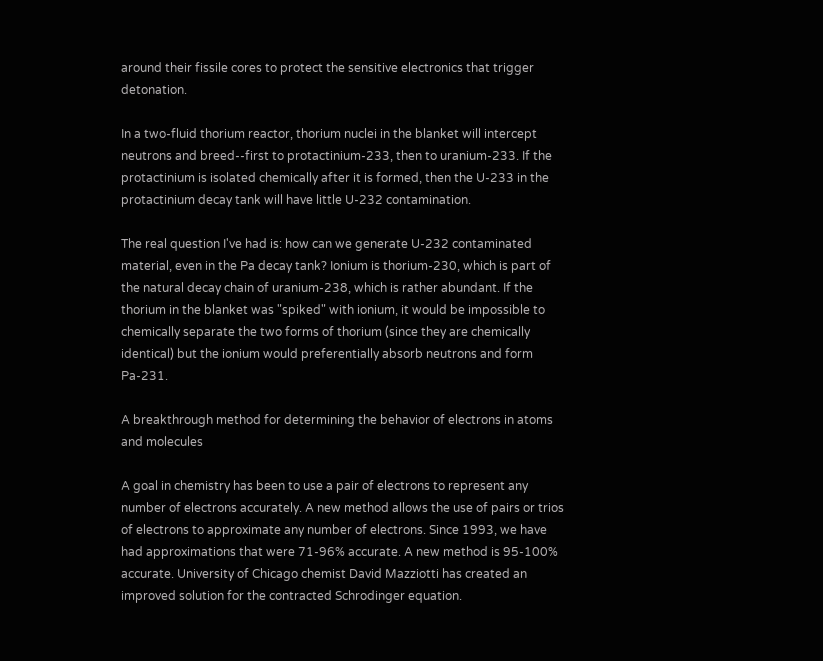around their fissile cores to protect the sensitive electronics that trigger detonation.

In a two-fluid thorium reactor, thorium nuclei in the blanket will intercept neutrons and breed--first to protactinium-233, then to uranium-233. If the protactinium is isolated chemically after it is formed, then the U-233 in the protactinium decay tank will have little U-232 contamination.

The real question I've had is: how can we generate U-232 contaminated material, even in the Pa decay tank? Ionium is thorium-230, which is part of the natural decay chain of uranium-238, which is rather abundant. If the thorium in the blanket was "spiked" with ionium, it would be impossible to chemically separate the two forms of thorium (since they are chemically identical) but the ionium would preferentially absorb neutrons and form Pa-231.

A breakthrough method for determining the behavior of electrons in atoms and molecules

A goal in chemistry has been to use a pair of electrons to represent any number of electrons accurately. A new method allows the use of pairs or trios of electrons to approximate any number of electrons. Since 1993, we have had approximations that were 71-96% accurate. A new method is 95-100% accurate. University of Chicago chemist David Mazziotti has created an improved solution for the contracted Schrodinger equation.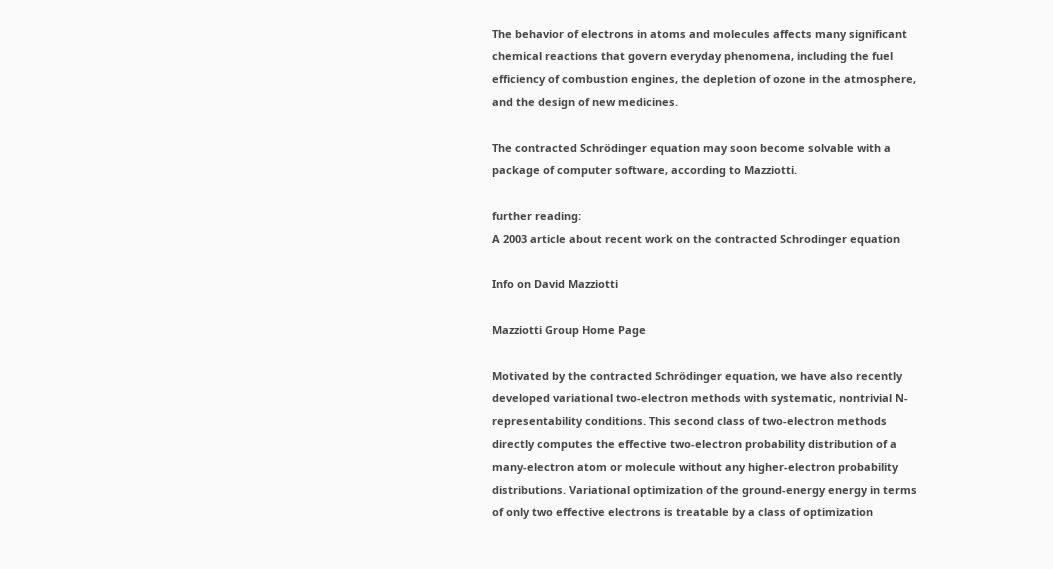The behavior of electrons in atoms and molecules affects many significant chemical reactions that govern everyday phenomena, including the fuel efficiency of combustion engines, the depletion of ozone in the atmosphere, and the design of new medicines.

The contracted Schrödinger equation may soon become solvable with a package of computer software, according to Mazziotti.

further reading:
A 2003 article about recent work on the contracted Schrodinger equation

Info on David Mazziotti

Mazziotti Group Home Page

Motivated by the contracted Schrödinger equation, we have also recently developed variational two-electron methods with systematic, nontrivial N-representability conditions. This second class of two-electron methods directly computes the effective two-electron probability distribution of a many-electron atom or molecule without any higher-electron probability distributions. Variational optimization of the ground-energy energy in terms of only two effective electrons is treatable by a class of optimization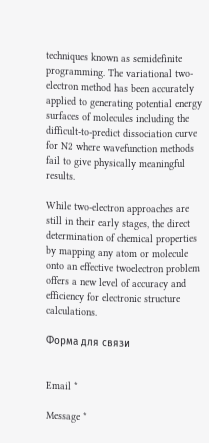techniques known as semidefinite programming. The variational two-electron method has been accurately applied to generating potential energy surfaces of molecules including the difficult-to-predict dissociation curve for N2 where wavefunction methods fail to give physically meaningful results.

While two-electron approaches are still in their early stages, the direct determination of chemical properties by mapping any atom or molecule onto an effective twoelectron problem offers a new level of accuracy and efficiency for electronic structure calculations.

Форма для связи


Email *

Message *